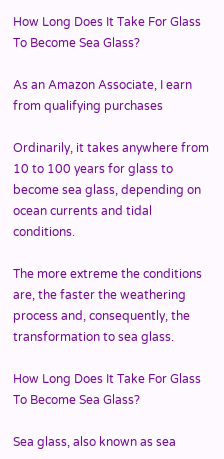How Long Does It Take For Glass To Become Sea Glass?

As an Amazon Associate, I earn from qualifying purchases

Ordinarily, it takes anywhere from 10 to 100 years for glass to become sea glass, depending on ocean currents and tidal conditions.

The more extreme the conditions are, the faster the weathering process and, consequently, the transformation to sea glass.

How Long Does It Take For Glass To Become Sea Glass?

Sea glass, also known as sea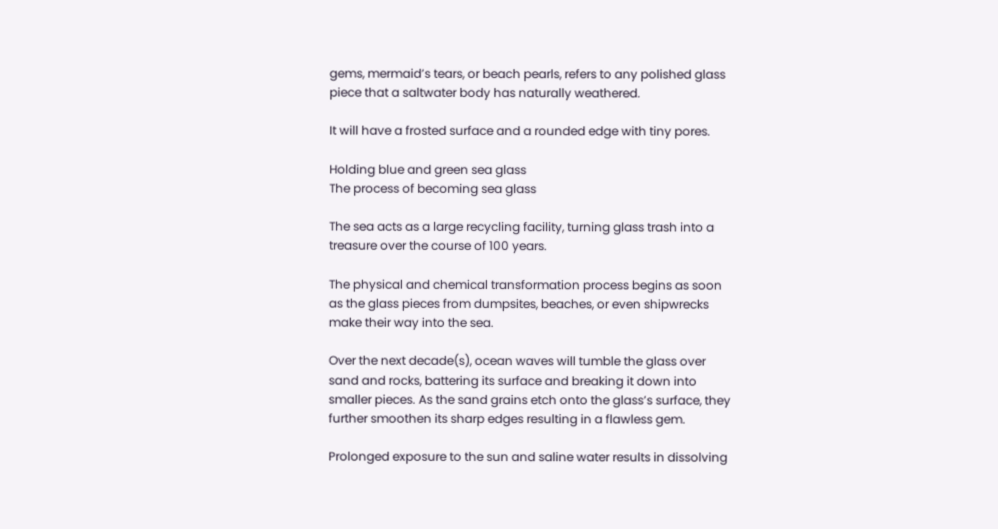gems, mermaid’s tears, or beach pearls, refers to any polished glass piece that a saltwater body has naturally weathered.

It will have a frosted surface and a rounded edge with tiny pores.

Holding blue and green sea glass
The process of becoming sea glass

The sea acts as a large recycling facility, turning glass trash into a treasure over the course of 100 years.

The physical and chemical transformation process begins as soon as the glass pieces from dumpsites, beaches, or even shipwrecks make their way into the sea.

Over the next decade(s), ocean waves will tumble the glass over sand and rocks, battering its surface and breaking it down into smaller pieces. As the sand grains etch onto the glass’s surface, they further smoothen its sharp edges resulting in a flawless gem.

Prolonged exposure to the sun and saline water results in dissolving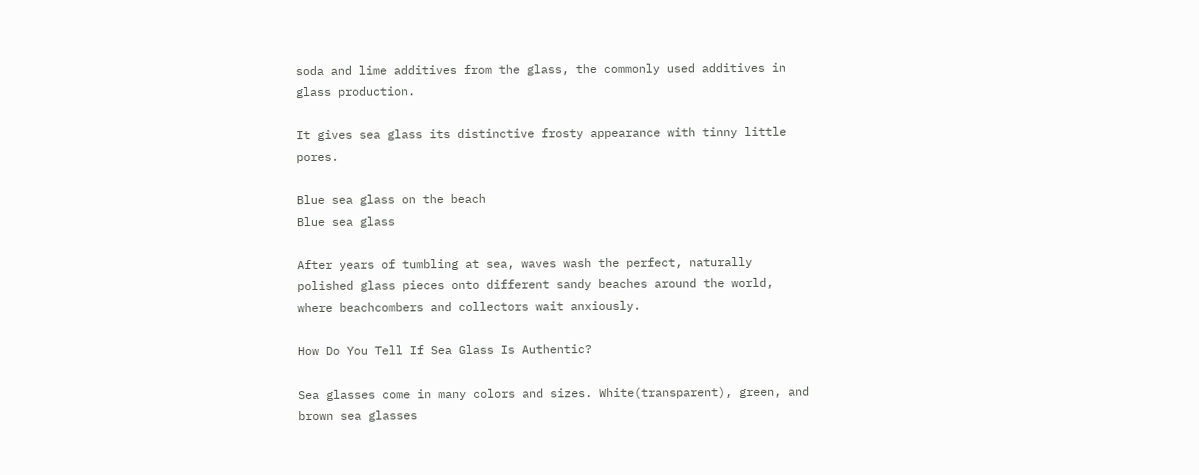soda and lime additives from the glass, the commonly used additives in glass production.

It gives sea glass its distinctive frosty appearance with tinny little pores.

Blue sea glass on the beach
Blue sea glass

After years of tumbling at sea, waves wash the perfect, naturally polished glass pieces onto different sandy beaches around the world, where beachcombers and collectors wait anxiously.

How Do You Tell If Sea Glass Is Authentic?

Sea glasses come in many colors and sizes. White(transparent), green, and brown sea glasses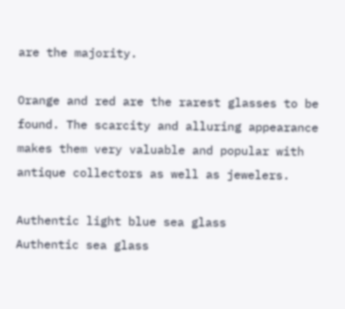are the majority.

Orange and red are the rarest glasses to be found. The scarcity and alluring appearance makes them very valuable and popular with antique collectors as well as jewelers.

Authentic light blue sea glass
Authentic sea glass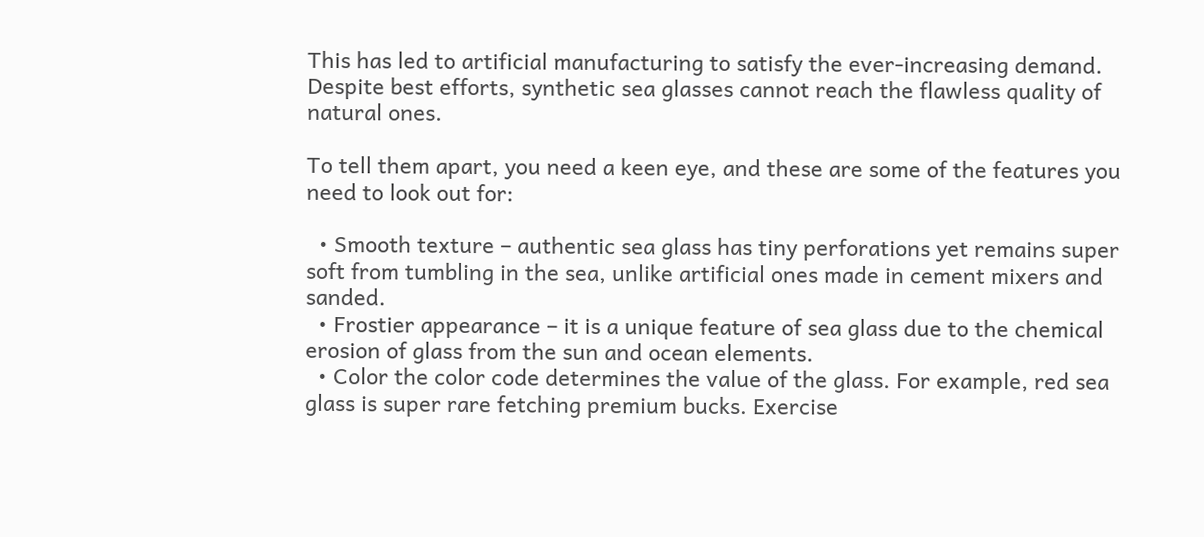This has led to artificial manufacturing to satisfy the ever-increasing demand. Despite best efforts, synthetic sea glasses cannot reach the flawless quality of natural ones.

To tell them apart, you need a keen eye, and these are some of the features you need to look out for:

  • Smooth texture – authentic sea glass has tiny perforations yet remains super soft from tumbling in the sea, unlike artificial ones made in cement mixers and sanded.
  • Frostier appearance – it is a unique feature of sea glass due to the chemical erosion of glass from the sun and ocean elements.
  • Color the color code determines the value of the glass. For example, red sea glass is super rare fetching premium bucks. Exercise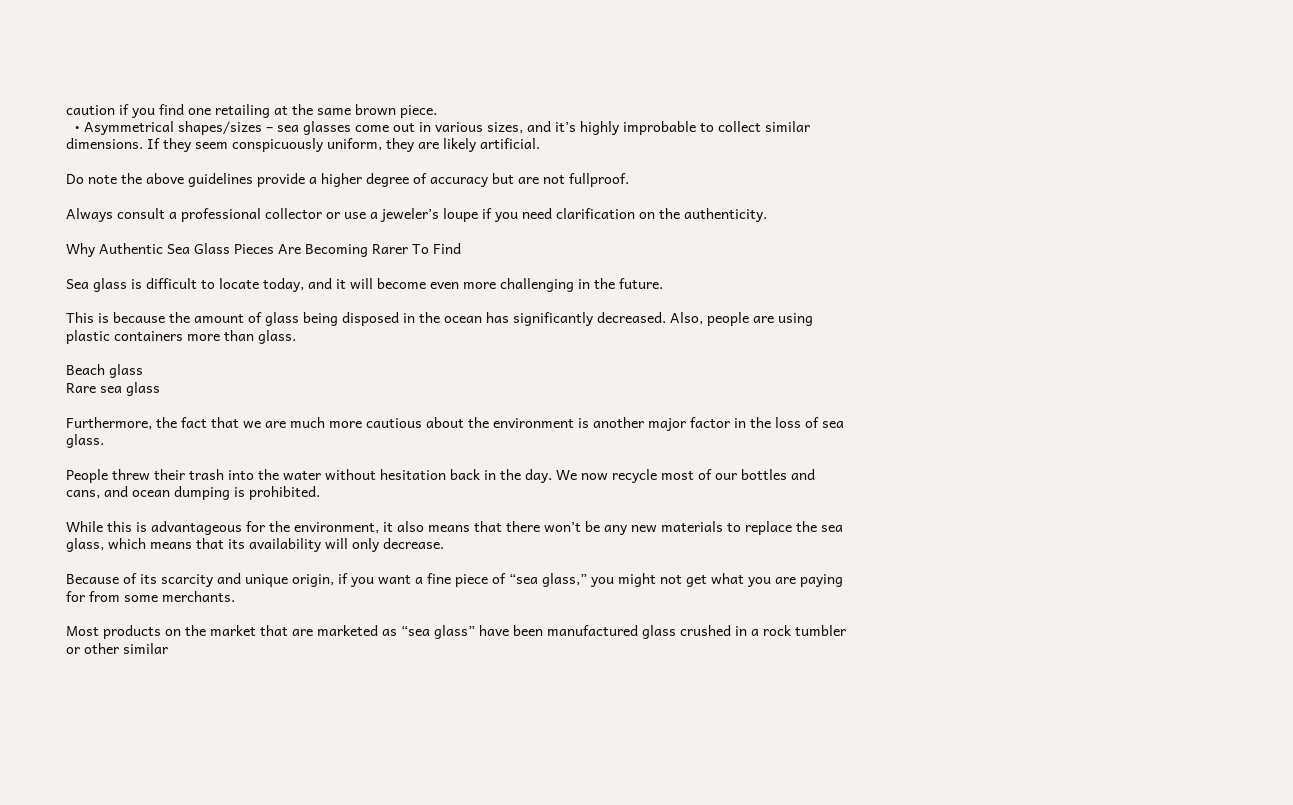caution if you find one retailing at the same brown piece.
  • Asymmetrical shapes/sizes – sea glasses come out in various sizes, and it’s highly improbable to collect similar dimensions. If they seem conspicuously uniform, they are likely artificial.

Do note the above guidelines provide a higher degree of accuracy but are not fullproof.

Always consult a professional collector or use a jeweler’s loupe if you need clarification on the authenticity.

Why Authentic Sea Glass Pieces Are Becoming Rarer To Find

Sea glass is difficult to locate today, and it will become even more challenging in the future.

This is because the amount of glass being disposed in the ocean has significantly decreased. Also, people are using plastic containers more than glass.

Beach glass
Rare sea glass

Furthermore, the fact that we are much more cautious about the environment is another major factor in the loss of sea glass.

People threw their trash into the water without hesitation back in the day. We now recycle most of our bottles and cans, and ocean dumping is prohibited.

While this is advantageous for the environment, it also means that there won’t be any new materials to replace the sea glass, which means that its availability will only decrease.

Because of its scarcity and unique origin, if you want a fine piece of “sea glass,” you might not get what you are paying for from some merchants.

Most products on the market that are marketed as “sea glass” have been manufactured glass crushed in a rock tumbler or other similar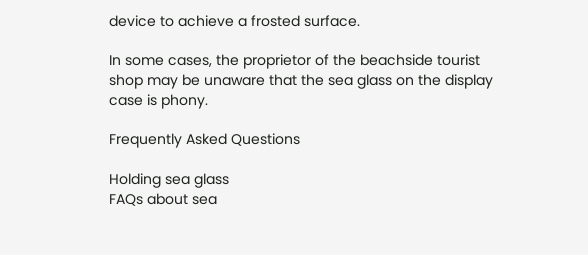device to achieve a frosted surface.

In some cases, the proprietor of the beachside tourist shop may be unaware that the sea glass on the display case is phony.

Frequently Asked Questions

Holding sea glass
FAQs about sea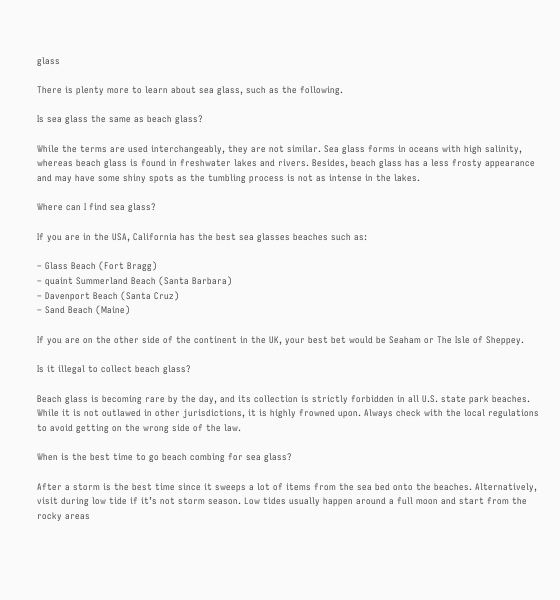glass

There is plenty more to learn about sea glass, such as the following.

Is sea glass the same as beach glass?

While the terms are used interchangeably, they are not similar. Sea glass forms in oceans with high salinity, whereas beach glass is found in freshwater lakes and rivers. Besides, beach glass has a less frosty appearance and may have some shiny spots as the tumbling process is not as intense in the lakes.

Where can I find sea glass?

If you are in the USA, California has the best sea glasses beaches such as:

– Glass Beach (Fort Bragg)
– quaint Summerland Beach (Santa Barbara)
– Davenport Beach (Santa Cruz)
– Sand Beach (Maine)

If you are on the other side of the continent in the UK, your best bet would be Seaham or The Isle of Sheppey.

Is it illegal to collect beach glass?

Beach glass is becoming rare by the day, and its collection is strictly forbidden in all U.S. state park beaches. While it is not outlawed in other jurisdictions, it is highly frowned upon. Always check with the local regulations to avoid getting on the wrong side of the law.

When is the best time to go beach combing for sea glass?

After a storm is the best time since it sweeps a lot of items from the sea bed onto the beaches. Alternatively, visit during low tide if it’s not storm season. Low tides usually happen around a full moon and start from the rocky areas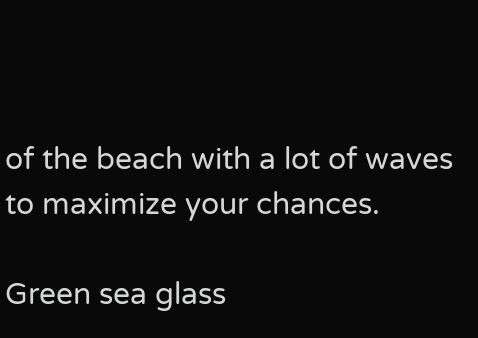of the beach with a lot of waves to maximize your chances.

Green sea glass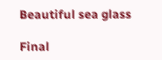Beautiful sea glass

Final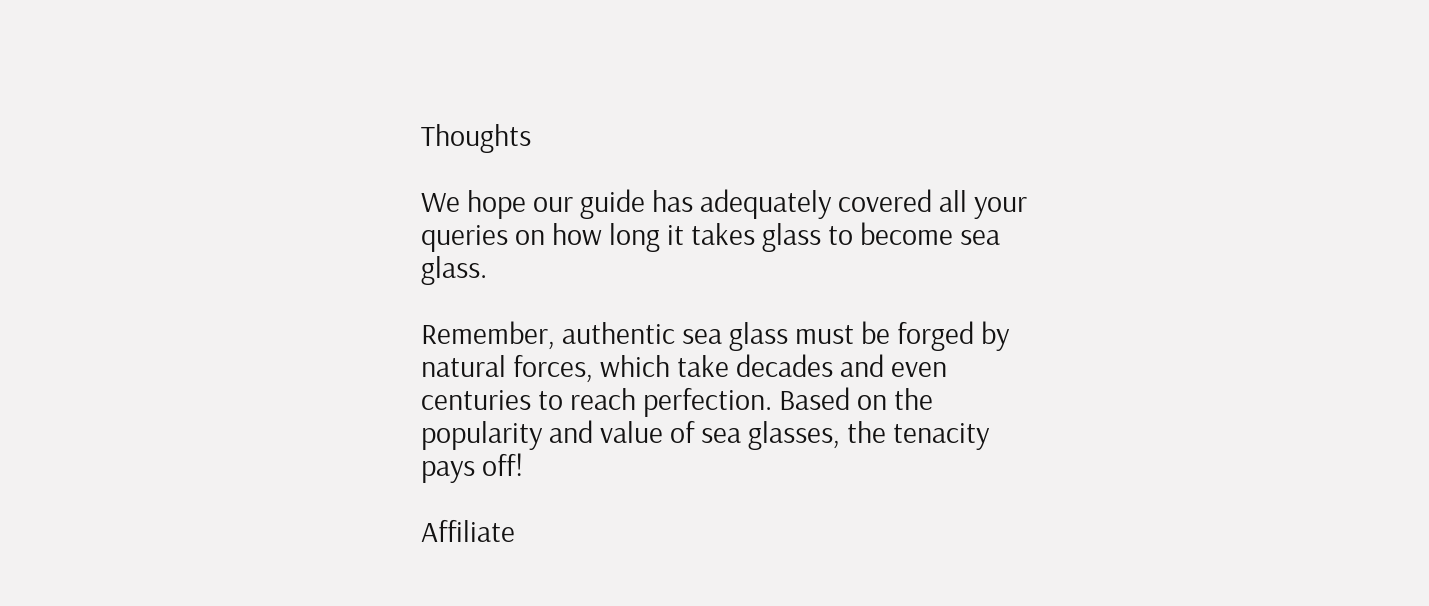Thoughts

We hope our guide has adequately covered all your queries on how long it takes glass to become sea glass.

Remember, authentic sea glass must be forged by natural forces, which take decades and even centuries to reach perfection. Based on the popularity and value of sea glasses, the tenacity pays off!

Affiliate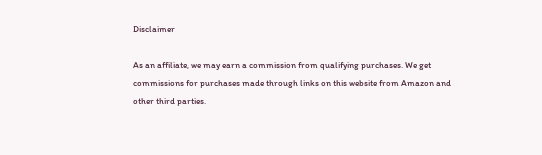Disclaimer

As an affiliate, we may earn a commission from qualifying purchases. We get commissions for purchases made through links on this website from Amazon and other third parties.